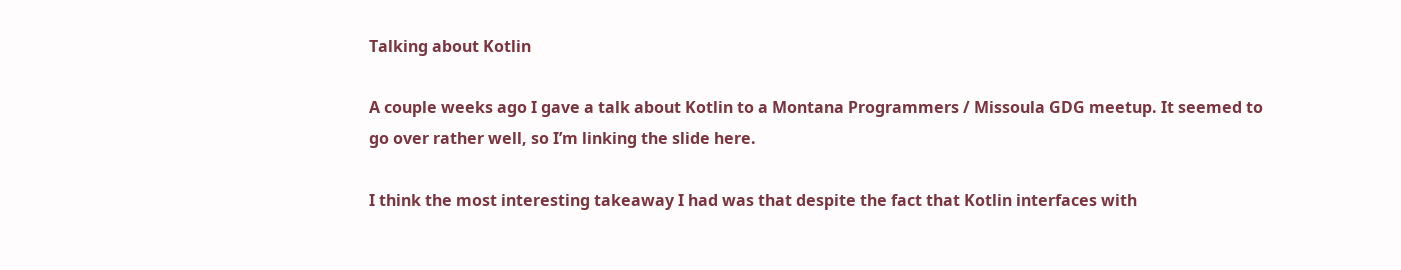Talking about Kotlin

A couple weeks ago I gave a talk about Kotlin to a Montana Programmers / Missoula GDG meetup. It seemed to go over rather well, so I’m linking the slide here.

I think the most interesting takeaway I had was that despite the fact that Kotlin interfaces with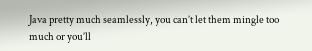Java pretty much seamlessly, you can’t let them mingle too much or you’ll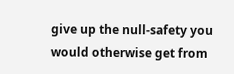give up the null-safety you would otherwise get from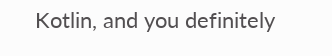Kotlin, and you definitely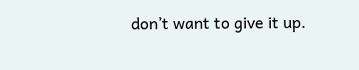don’t want to give it up.